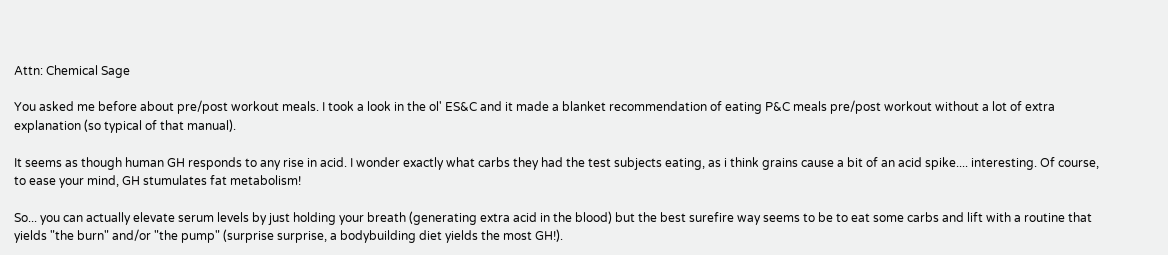Attn: Chemical Sage

You asked me before about pre/post workout meals. I took a look in the ol' ES&C and it made a blanket recommendation of eating P&C meals pre/post workout without a lot of extra explanation (so typical of that manual).

It seems as though human GH responds to any rise in acid. I wonder exactly what carbs they had the test subjects eating, as i think grains cause a bit of an acid spike.... interesting. Of course, to ease your mind, GH stumulates fat metabolism!

So... you can actually elevate serum levels by just holding your breath (generating extra acid in the blood) but the best surefire way seems to be to eat some carbs and lift with a routine that yields "the burn" and/or "the pump" (surprise surprise, a bodybuilding diet yields the most GH!).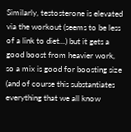Similarly, testosterone is elevated via the workout (seems to be less of a link to diet...) but it gets a good boost from heavier work, so a mix is good for boosting size (and of course this substantiates everything that we all know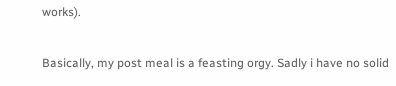works).

Basically, my post meal is a feasting orgy. Sadly i have no solid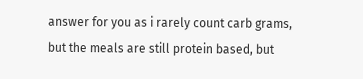answer for you as i rarely count carb grams, but the meals are still protein based, but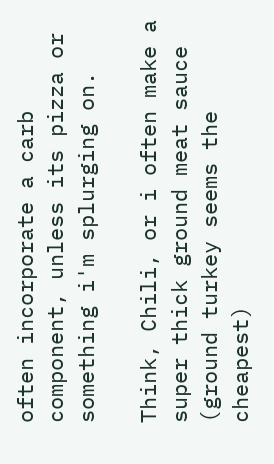often incorporate a carb component, unless its pizza or something i'm splurging on.

Think, Chili, or i often make a super thick ground meat sauce (ground turkey seems the cheapest)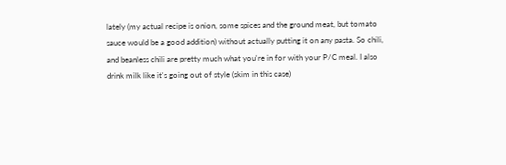lately (my actual recipe is onion, some spices and the ground meat, but tomato sauce would be a good addition) without actually putting it on any pasta. So chili, and beanless chili are pretty much what you're in for with your P/C meal. I also drink milk like it's going out of style (skim in this case)